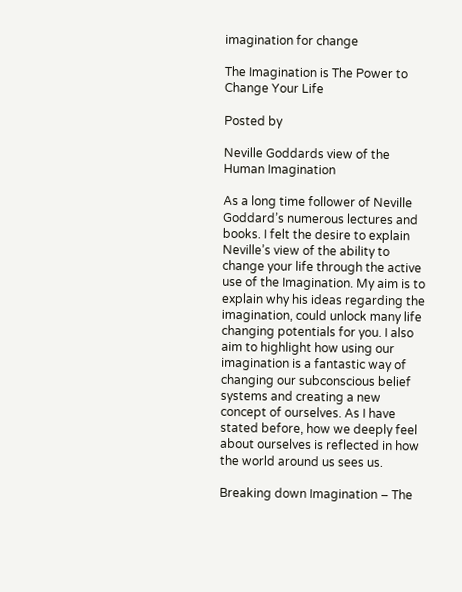imagination for change

The Imagination is The Power to Change Your Life

Posted by

Neville Goddards view of the Human Imagination

As a long time follower of Neville Goddard’s numerous lectures and books. I felt the desire to explain Neville’s view of the ability to change your life through the active use of the Imagination. My aim is to explain why his ideas regarding the imagination, could unlock many life changing potentials for you. I also aim to highlight how using our imagination is a fantastic way of changing our subconscious belief systems and creating a new concept of ourselves. As I have stated before, how we deeply feel about ourselves is reflected in how the world around us sees us.

Breaking down Imagination – The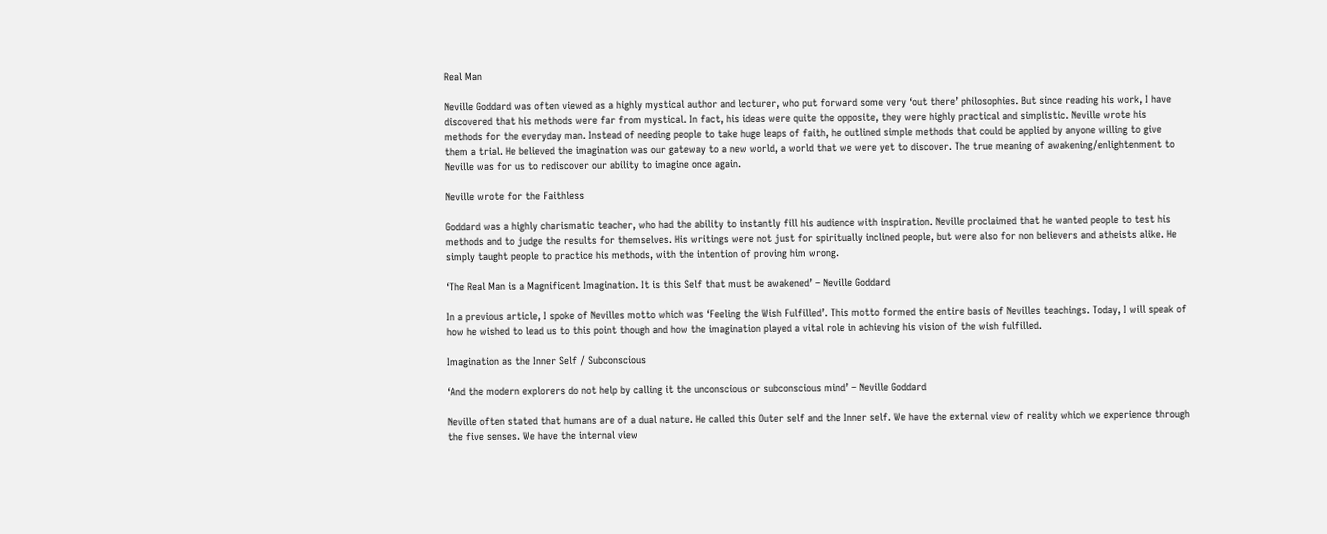Real Man

Neville Goddard was often viewed as a highly mystical author and lecturer, who put forward some very ‘out there’ philosophies. But since reading his work, I have discovered that his methods were far from mystical. In fact, his ideas were quite the opposite, they were highly practical and simplistic. Neville wrote his methods for the everyday man. Instead of needing people to take huge leaps of faith, he outlined simple methods that could be applied by anyone willing to give them a trial. He believed the imagination was our gateway to a new world, a world that we were yet to discover. The true meaning of awakening/enlightenment to Neville was for us to rediscover our ability to imagine once again.

Neville wrote for the Faithless

Goddard was a highly charismatic teacher, who had the ability to instantly fill his audience with inspiration. Neville proclaimed that he wanted people to test his methods and to judge the results for themselves. His writings were not just for spiritually inclined people, but were also for non believers and atheists alike. He simply taught people to practice his methods, with the intention of proving him wrong.

‘The Real Man is a Magnificent Imagination. It is this Self that must be awakened’ – Neville Goddard

In a previous article, I spoke of Nevilles motto which was ‘Feeling the Wish Fulfilled’. This motto formed the entire basis of Nevilles teachings. Today, I will speak of how he wished to lead us to this point though and how the imagination played a vital role in achieving his vision of the wish fulfilled.

Imagination as the Inner Self / Subconscious

‘And the modern explorers do not help by calling it the unconscious or subconscious mind’ – Neville Goddard

Neville often stated that humans are of a dual nature. He called this Outer self and the Inner self. We have the external view of reality which we experience through the five senses. We have the internal view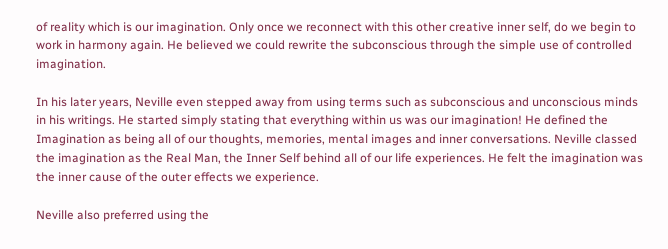of reality which is our imagination. Only once we reconnect with this other creative inner self, do we begin to work in harmony again. He believed we could rewrite the subconscious through the simple use of controlled imagination.

In his later years, Neville even stepped away from using terms such as subconscious and unconscious minds in his writings. He started simply stating that everything within us was our imagination! He defined the Imagination as being all of our thoughts, memories, mental images and inner conversations. Neville classed the imagination as the Real Man, the Inner Self behind all of our life experiences. He felt the imagination was the inner cause of the outer effects we experience.

Neville also preferred using the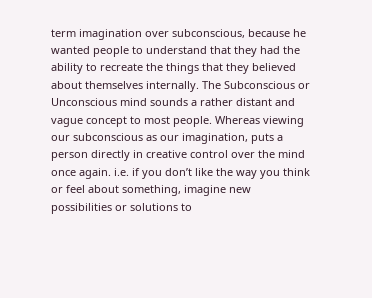term imagination over subconscious, because he wanted people to understand that they had the ability to recreate the things that they believed about themselves internally. The Subconscious or Unconscious mind sounds a rather distant and vague concept to most people. Whereas viewing our subconscious as our imagination, puts a person directly in creative control over the mind once again. i.e. if you don’t like the way you think or feel about something, imagine new possibilities or solutions to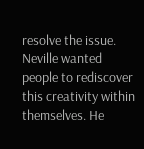resolve the issue. Neville wanted people to rediscover this creativity within themselves. He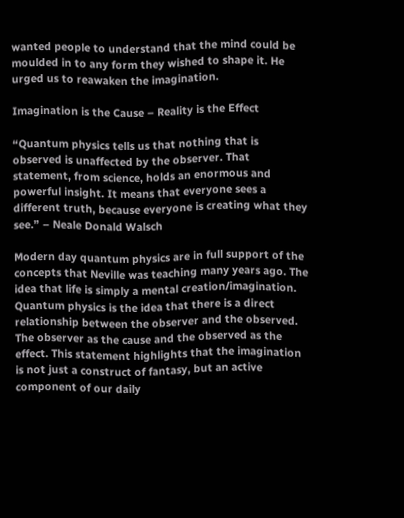wanted people to understand that the mind could be moulded in to any form they wished to shape it. He urged us to reawaken the imagination.

Imagination is the Cause – Reality is the Effect

“Quantum physics tells us that nothing that is observed is unaffected by the observer. That statement, from science, holds an enormous and powerful insight. It means that everyone sees a different truth, because everyone is creating what they see.” – Neale Donald Walsch

Modern day quantum physics are in full support of the concepts that Neville was teaching many years ago. The idea that life is simply a mental creation/imagination. Quantum physics is the idea that there is a direct relationship between the observer and the observed. The observer as the cause and the observed as the effect. This statement highlights that the imagination is not just a construct of fantasy, but an active component of our daily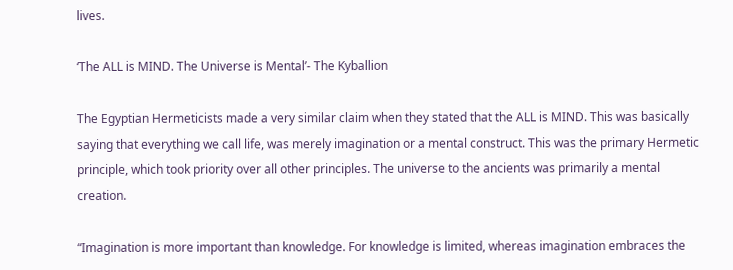lives.

‘The ALL is MIND. The Universe is Mental’- The Kyballion

The Egyptian Hermeticists made a very similar claim when they stated that the ALL is MIND. This was basically saying that everything we call life, was merely imagination or a mental construct. This was the primary Hermetic principle, which took priority over all other principles. The universe to the ancients was primarily a mental creation.

“Imagination is more important than knowledge. For knowledge is limited, whereas imagination embraces the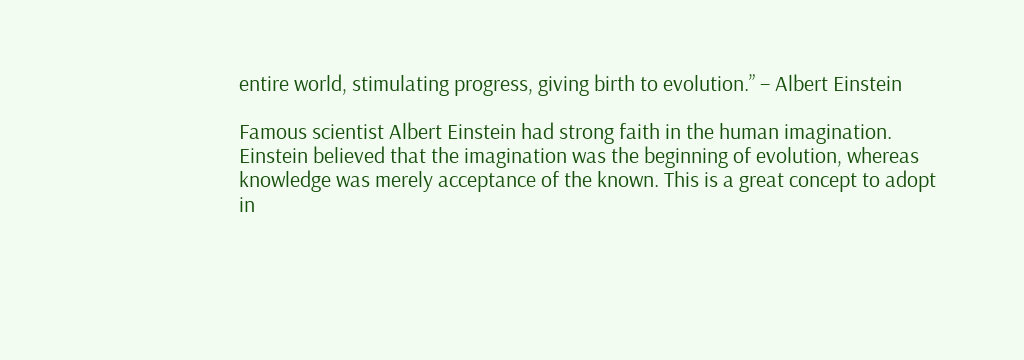entire world, stimulating progress, giving birth to evolution.” – Albert Einstein

Famous scientist Albert Einstein had strong faith in the human imagination. Einstein believed that the imagination was the beginning of evolution, whereas knowledge was merely acceptance of the known. This is a great concept to adopt in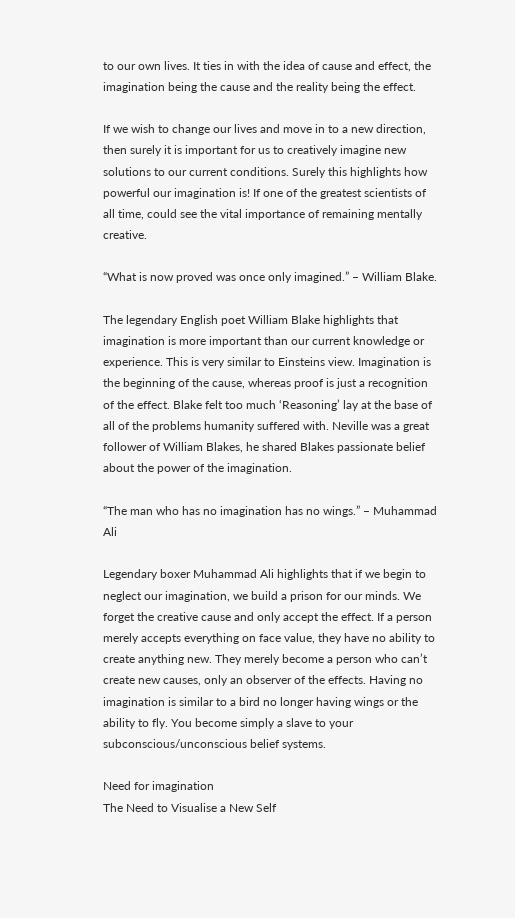to our own lives. It ties in with the idea of cause and effect, the imagination being the cause and the reality being the effect.

If we wish to change our lives and move in to a new direction, then surely it is important for us to creatively imagine new solutions to our current conditions. Surely this highlights how powerful our imagination is! If one of the greatest scientists of all time, could see the vital importance of remaining mentally creative.

“What is now proved was once only imagined.” – William Blake.

The legendary English poet William Blake highlights that imagination is more important than our current knowledge or experience. This is very similar to Einsteins view. Imagination is the beginning of the cause, whereas proof is just a recognition of the effect. Blake felt too much ‘Reasoning’ lay at the base of all of the problems humanity suffered with. Neville was a great follower of William Blakes, he shared Blakes passionate belief about the power of the imagination.

“The man who has no imagination has no wings.” – Muhammad Ali

Legendary boxer Muhammad Ali highlights that if we begin to neglect our imagination, we build a prison for our minds. We forget the creative cause and only accept the effect. If a person merely accepts everything on face value, they have no ability to create anything new. They merely become a person who can’t create new causes, only an observer of the effects. Having no imagination is similar to a bird no longer having wings or the ability to fly. You become simply a slave to your subconscious/unconscious belief systems.

Need for imagination
The Need to Visualise a New Self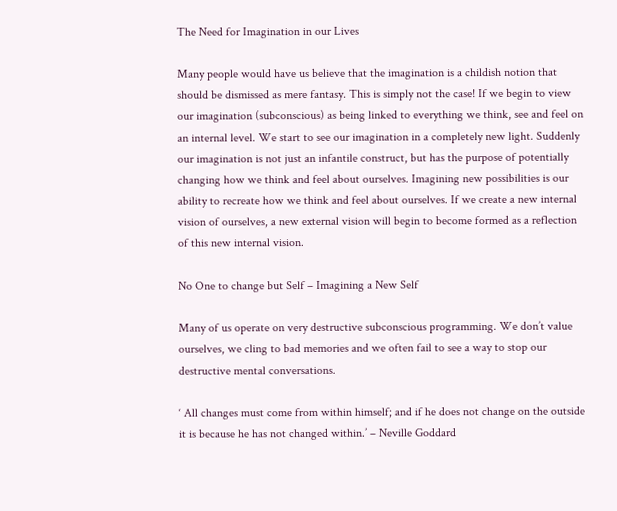The Need for Imagination in our Lives

Many people would have us believe that the imagination is a childish notion that should be dismissed as mere fantasy. This is simply not the case! If we begin to view our imagination (subconscious) as being linked to everything we think, see and feel on an internal level. We start to see our imagination in a completely new light. Suddenly our imagination is not just an infantile construct, but has the purpose of potentially changing how we think and feel about ourselves. Imagining new possibilities is our ability to recreate how we think and feel about ourselves. If we create a new internal vision of ourselves, a new external vision will begin to become formed as a reflection of this new internal vision.

No One to change but Self – Imagining a New Self

Many of us operate on very destructive subconscious programming. We don’t value ourselves, we cling to bad memories and we often fail to see a way to stop our destructive mental conversations.

‘ All changes must come from within himself; and if he does not change on the outside it is because he has not changed within.’ – Neville Goddard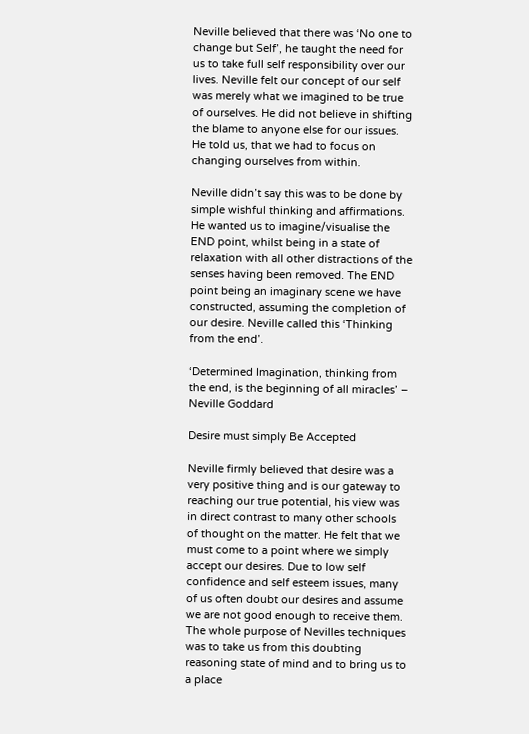Neville believed that there was ‘No one to change but Self’, he taught the need for us to take full self responsibility over our lives. Neville felt our concept of our self was merely what we imagined to be true of ourselves. He did not believe in shifting the blame to anyone else for our issues. He told us, that we had to focus on changing ourselves from within.

Neville didn’t say this was to be done by simple wishful thinking and affirmations. He wanted us to imagine/visualise the END point, whilst being in a state of relaxation with all other distractions of the senses having been removed. The END point being an imaginary scene we have constructed, assuming the completion of our desire. Neville called this ‘Thinking from the end’.

‘Determined Imagination, thinking from the end, is the beginning of all miracles’ – Neville Goddard

Desire must simply Be Accepted

Neville firmly believed that desire was a very positive thing and is our gateway to reaching our true potential, his view was in direct contrast to many other schools of thought on the matter. He felt that we must come to a point where we simply accept our desires. Due to low self confidence and self esteem issues, many of us often doubt our desires and assume we are not good enough to receive them. The whole purpose of Nevilles techniques was to take us from this doubting reasoning state of mind and to bring us to a place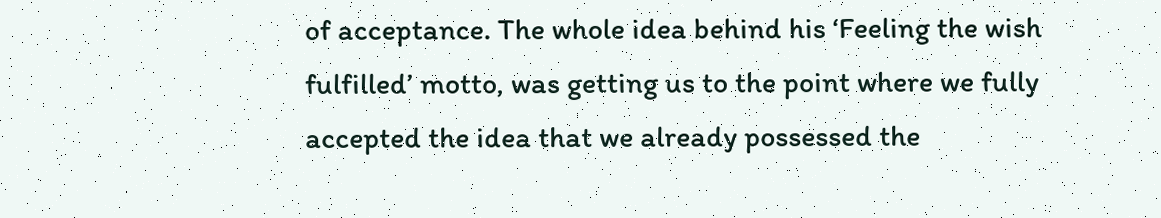of acceptance. The whole idea behind his ‘Feeling the wish fulfilled’ motto, was getting us to the point where we fully accepted the idea that we already possessed the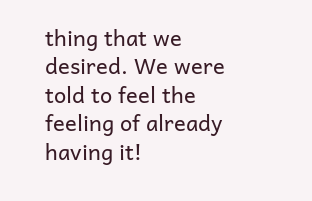thing that we desired. We were told to feel the feeling of already having it!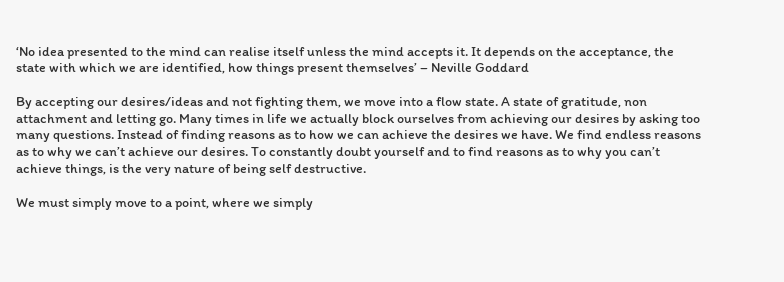‘No idea presented to the mind can realise itself unless the mind accepts it. It depends on the acceptance, the state with which we are identified, how things present themselves’ – Neville Goddard

By accepting our desires/ideas and not fighting them, we move into a flow state. A state of gratitude, non attachment and letting go. Many times in life we actually block ourselves from achieving our desires by asking too many questions. Instead of finding reasons as to how we can achieve the desires we have. We find endless reasons as to why we can’t achieve our desires. To constantly doubt yourself and to find reasons as to why you can’t achieve things, is the very nature of being self destructive.

We must simply move to a point, where we simply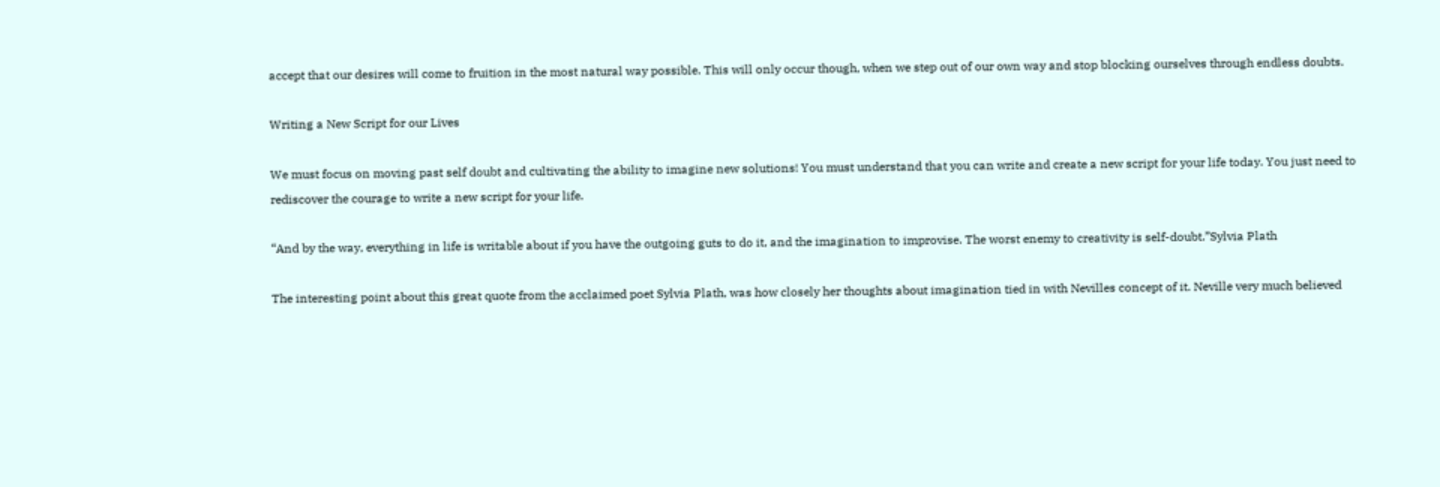accept that our desires will come to fruition in the most natural way possible. This will only occur though, when we step out of our own way and stop blocking ourselves through endless doubts.

Writing a New Script for our Lives

We must focus on moving past self doubt and cultivating the ability to imagine new solutions! You must understand that you can write and create a new script for your life today. You just need to rediscover the courage to write a new script for your life.

“And by the way, everything in life is writable about if you have the outgoing guts to do it, and the imagination to improvise. The worst enemy to creativity is self-doubt.”Sylvia Plath

The interesting point about this great quote from the acclaimed poet Sylvia Plath, was how closely her thoughts about imagination tied in with Nevilles concept of it. Neville very much believed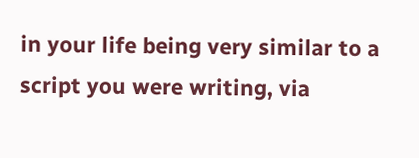in your life being very similar to a script you were writing, via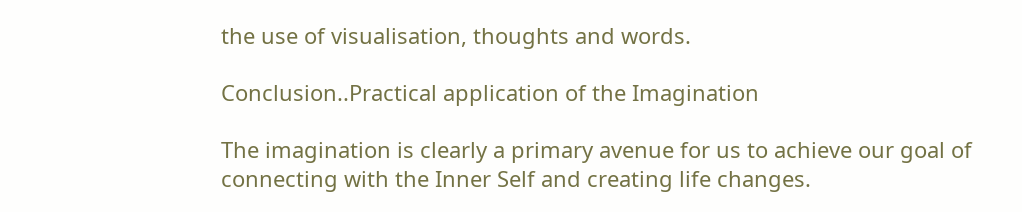the use of visualisation, thoughts and words.

Conclusion..Practical application of the Imagination

The imagination is clearly a primary avenue for us to achieve our goal of connecting with the Inner Self and creating life changes.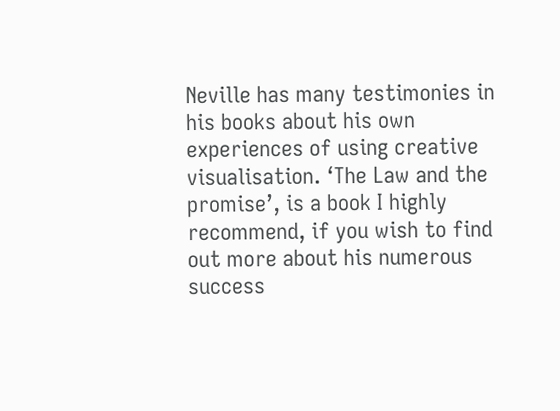Neville has many testimonies in his books about his own experiences of using creative visualisation. ‘The Law and the promise’, is a book I highly recommend, if you wish to find out more about his numerous success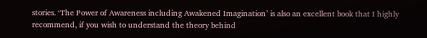stories. ‘The Power of Awareness including Awakened Imagination’ is also an excellent book that I highly recommend, if you wish to understand the theory behind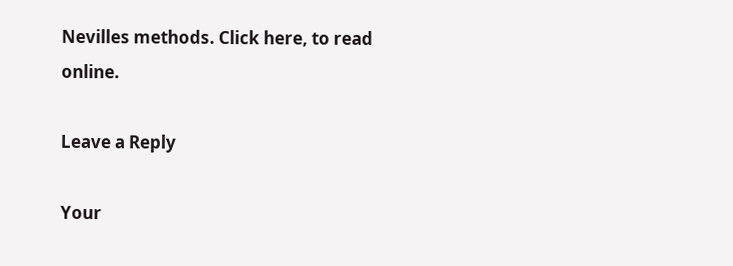Nevilles methods. Click here, to read online.

Leave a Reply

Your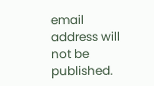email address will not be published.